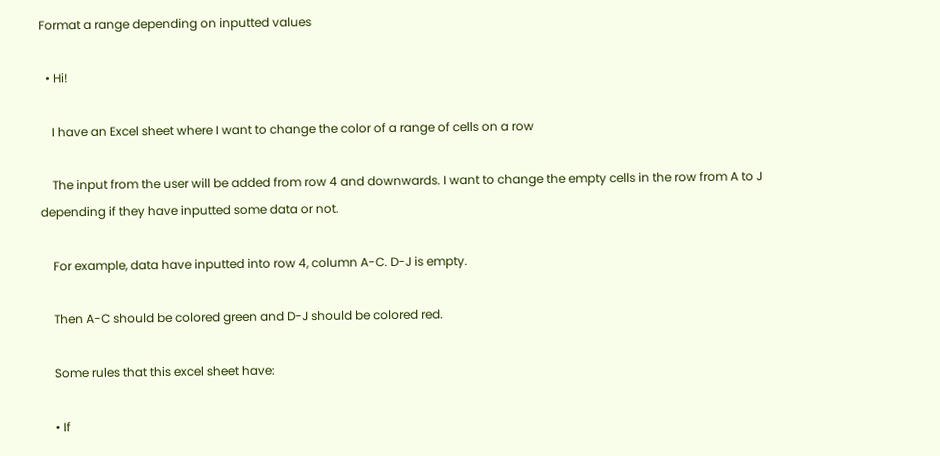Format a range depending on inputted values

  • Hi!

    I have an Excel sheet where I want to change the color of a range of cells on a row

    The input from the user will be added from row 4 and downwards. I want to change the empty cells in the row from A to J depending if they have inputted some data or not.

    For example, data have inputted into row 4, column A-C. D-J is empty.

    Then A-C should be colored green and D-J should be colored red.

    Some rules that this excel sheet have:

    • If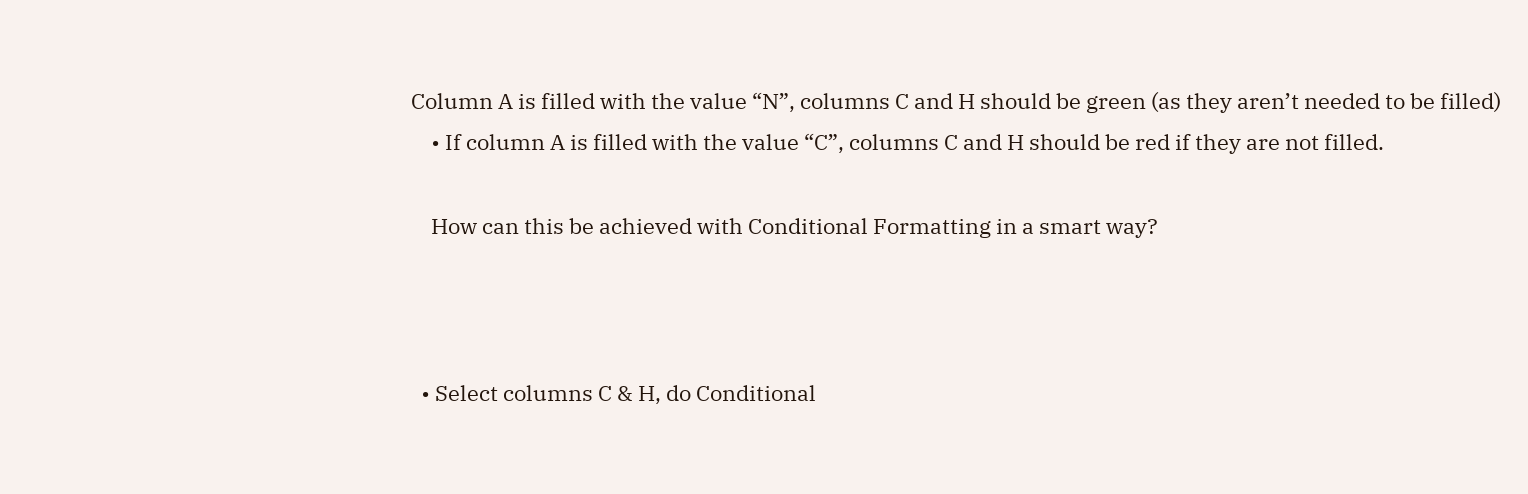Column A is filled with the value “N”, columns C and H should be green (as they aren’t needed to be filled)
    • If column A is filled with the value “C”, columns C and H should be red if they are not filled.

    How can this be achieved with Conditional Formatting in a smart way?



  • Select columns C & H, do Conditional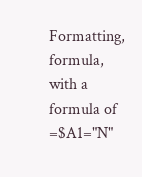Formatting, formula, with a formula of =$A1="N"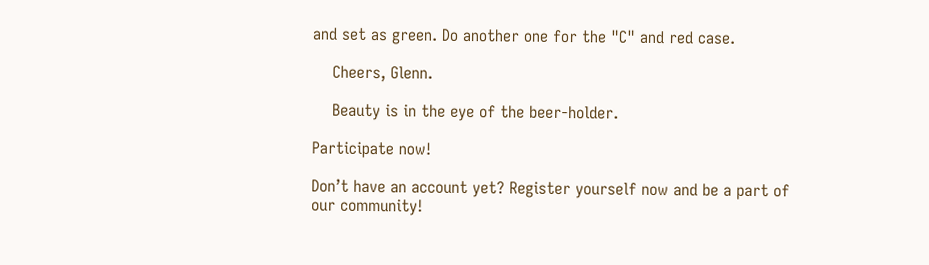and set as green. Do another one for the "C" and red case.

    Cheers, Glenn.

    Beauty is in the eye of the beer-holder.

Participate now!

Don’t have an account yet? Register yourself now and be a part of our community!